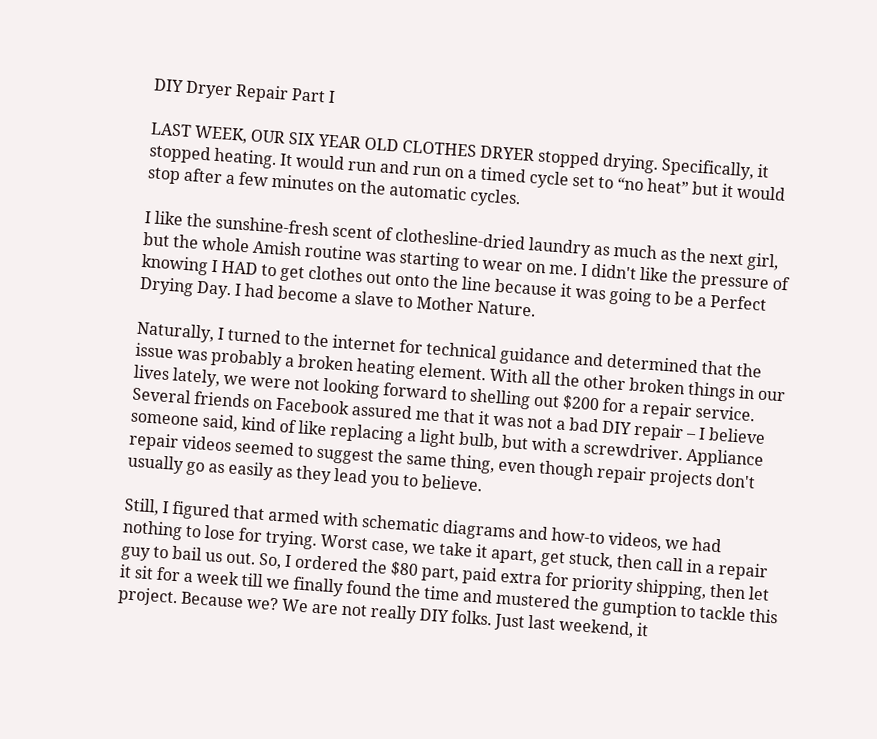DIY Dryer Repair Part I

LAST WEEK, OUR SIX YEAR OLD CLOTHES DRYER stopped drying. Specifically, it stopped heating. It would run and run on a timed cycle set to “no heat” but it would stop after a few minutes on the automatic cycles.

I like the sunshine-fresh scent of clothesline-dried laundry as much as the next girl, but the whole Amish routine was starting to wear on me. I didn't like the pressure of knowing I HAD to get clothes out onto the line because it was going to be a Perfect Drying Day. I had become a slave to Mother Nature.

Naturally, I turned to the internet for technical guidance and determined that the issue was probably a broken heating element. With all the other broken things in our lives lately, we were not looking forward to shelling out $200 for a repair service. Several friends on Facebook assured me that it was not a bad DIY repair – I believe someone said, kind of like replacing a light bulb, but with a screwdriver. Appliance repair videos seemed to suggest the same thing, even though repair projects don't usually go as easily as they lead you to believe.

Still, I figured that armed with schematic diagrams and how-to videos, we had nothing to lose for trying. Worst case, we take it apart, get stuck, then call in a repair guy to bail us out. So, I ordered the $80 part, paid extra for priority shipping, then let it sit for a week till we finally found the time and mustered the gumption to tackle this project. Because we? We are not really DIY folks. Just last weekend, it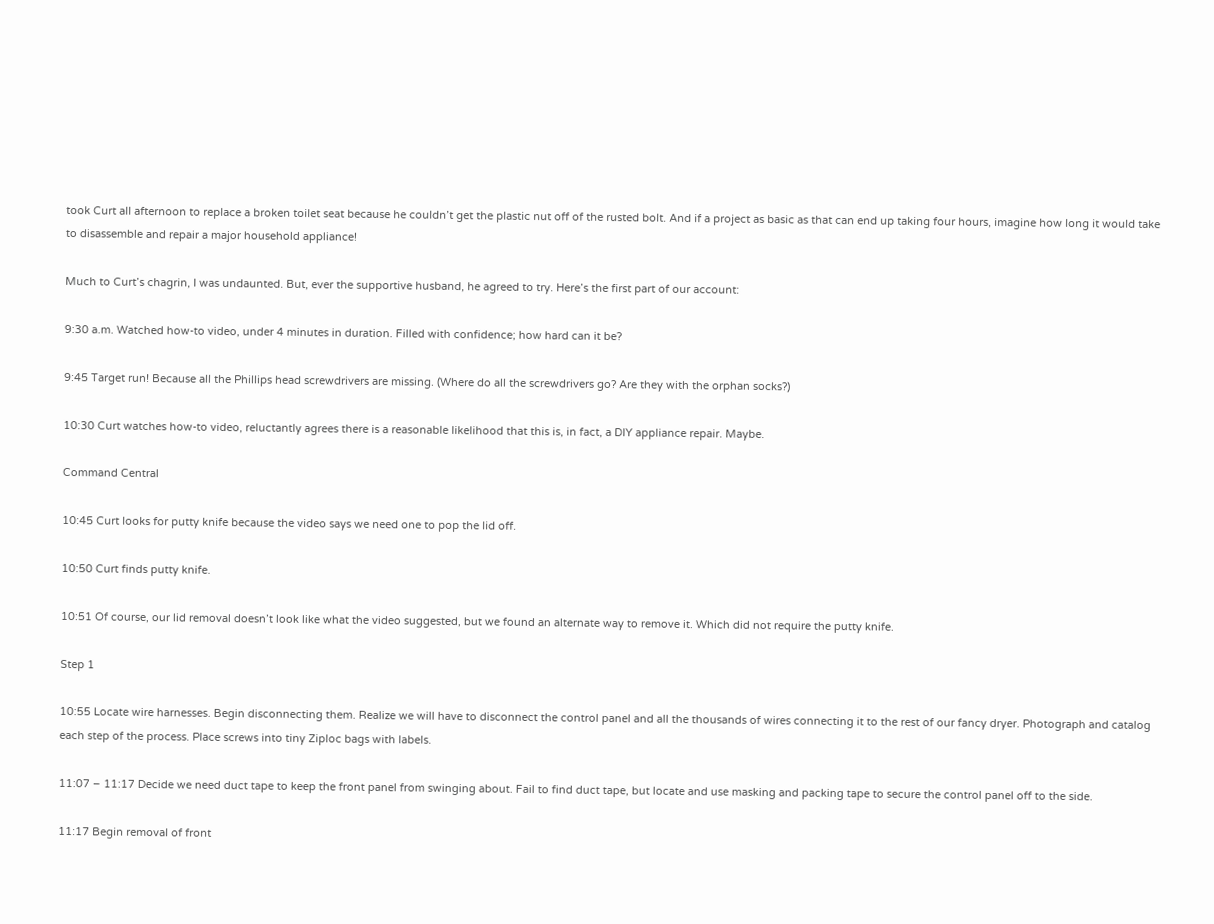took Curt all afternoon to replace a broken toilet seat because he couldn’t get the plastic nut off of the rusted bolt. And if a project as basic as that can end up taking four hours, imagine how long it would take to disassemble and repair a major household appliance!

Much to Curt’s chagrin, I was undaunted. But, ever the supportive husband, he agreed to try. Here’s the first part of our account:

9:30 a.m. Watched how-to video, under 4 minutes in duration. Filled with confidence; how hard can it be?

9:45 Target run! Because all the Phillips head screwdrivers are missing. (Where do all the screwdrivers go? Are they with the orphan socks?)

10:30 Curt watches how-to video, reluctantly agrees there is a reasonable likelihood that this is, in fact, a DIY appliance repair. Maybe.

Command Central

10:45 Curt looks for putty knife because the video says we need one to pop the lid off.

10:50 Curt finds putty knife.

10:51 Of course, our lid removal doesn’t look like what the video suggested, but we found an alternate way to remove it. Which did not require the putty knife.

Step 1

10:55 Locate wire harnesses. Begin disconnecting them. Realize we will have to disconnect the control panel and all the thousands of wires connecting it to the rest of our fancy dryer. Photograph and catalog each step of the process. Place screws into tiny Ziploc bags with labels.

11:07 – 11:17 Decide we need duct tape to keep the front panel from swinging about. Fail to find duct tape, but locate and use masking and packing tape to secure the control panel off to the side.

11:17 Begin removal of front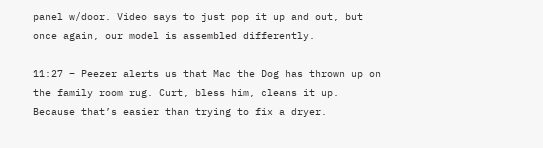panel w/door. Video says to just pop it up and out, but once again, our model is assembled differently.

11:27 – Peezer alerts us that Mac the Dog has thrown up on the family room rug. Curt, bless him, cleans it up. Because that’s easier than trying to fix a dryer.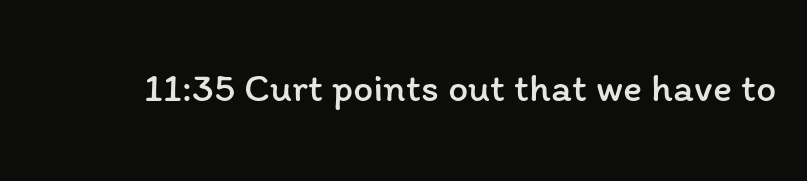11:35 Curt points out that we have to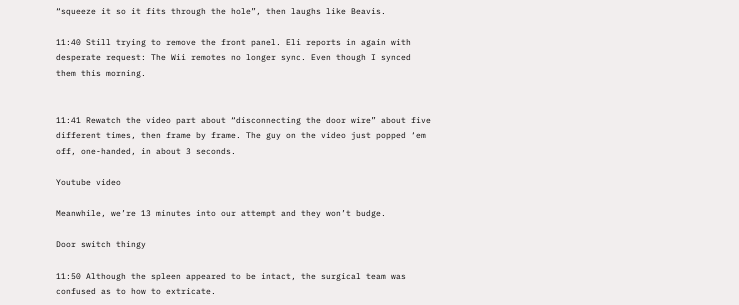“squeeze it so it fits through the hole”, then laughs like Beavis.

11:40 Still trying to remove the front panel. Eli reports in again with desperate request: The Wii remotes no longer sync. Even though I synced them this morning.


11:41 Rewatch the video part about “disconnecting the door wire” about five different times, then frame by frame. The guy on the video just popped ‘em off, one-handed, in about 3 seconds.

Youtube video

Meanwhile, we’re 13 minutes into our attempt and they won’t budge.

Door switch thingy

11:50 Although the spleen appeared to be intact, the surgical team was confused as to how to extricate.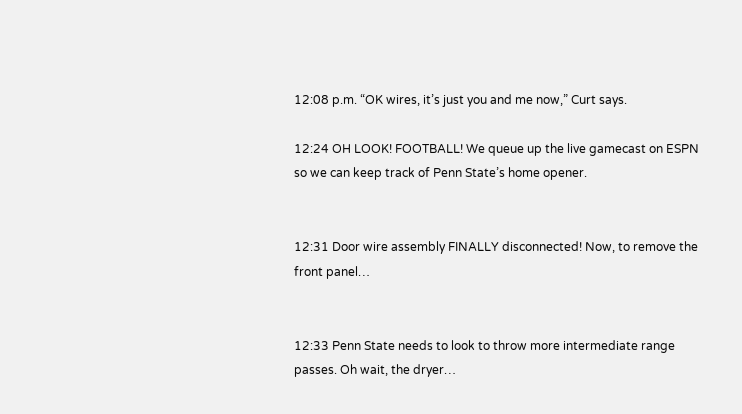12:08 p.m. “OK wires, it’s just you and me now,” Curt says.

12:24 OH LOOK! FOOTBALL! We queue up the live gamecast on ESPN so we can keep track of Penn State’s home opener.


12:31 Door wire assembly FINALLY disconnected! Now, to remove the front panel…


12:33 Penn State needs to look to throw more intermediate range passes. Oh wait, the dryer…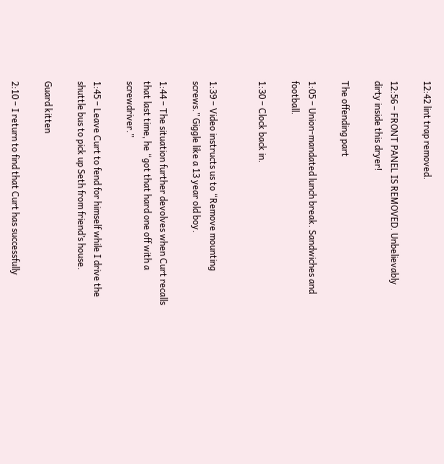12:42 lint trap removed.

12:56 – FRONT PANEL IS REMOVED. Unbelievably dirty inside this dryer!

The offending part

1:05 – Union-mandated lunch break. Sandwiches and football.

1:30 – Clock back in.


1:39 – Video instructs us to “Remove mounting screws.” Giggle like a 13 year old boy.

1:44 – The situation further devolves when Curt recalls that last time, he “got that hard one off with a screwdriver.”

1:45 – Leave Curt to fend for himself while I drive the shuttle bus to pick up Seth from friend’s house.

Guard kitten

2:10 – I return to find that Curt has successfully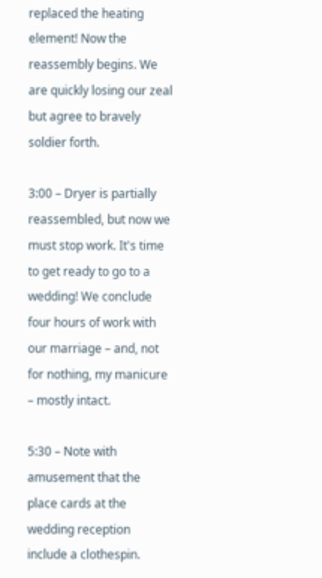replaced the heating element! Now the reassembly begins. We are quickly losing our zeal but agree to bravely soldier forth.

3:00 – Dryer is partially reassembled, but now we must stop work. It's time to get ready to go to a wedding! We conclude four hours of work with our marriage – and, not for nothing, my manicure – mostly intact.

5:30 – Note with amusement that the place cards at the wedding reception include a clothespin.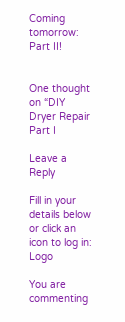Coming tomorrow: Part II!


One thought on “DIY Dryer Repair Part I

Leave a Reply

Fill in your details below or click an icon to log in: Logo

You are commenting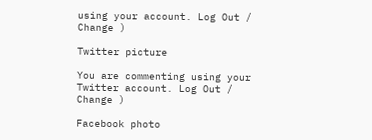using your account. Log Out /  Change )

Twitter picture

You are commenting using your Twitter account. Log Out /  Change )

Facebook photo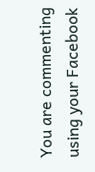You are commenting using your Facebook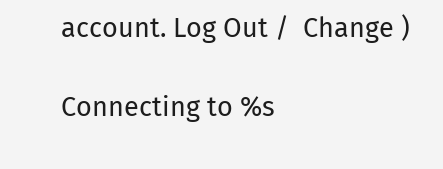account. Log Out /  Change )

Connecting to %s